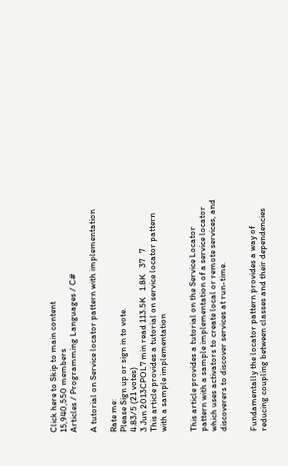Click here to Skip to main content
15,940,550 members
Articles / Programming Languages / C#

A tutorial on Service locator pattern with implementation

Rate me:
Please Sign up or sign in to vote.
4.83/5 (21 votes)
3 Jun 2013CPOL7 min read 113.5K   1.8K   37   7
This article provides a tutorial on service locator pattern with a sample implementation


This article provides a tutorial on the Service Locator pattern with a sample implementation of a service locator which uses activators to create local or remote services, and discoverers to discover services at run-time.


Fundamentally the locator pattern provides a way of reducing coupling between classes and their dependencies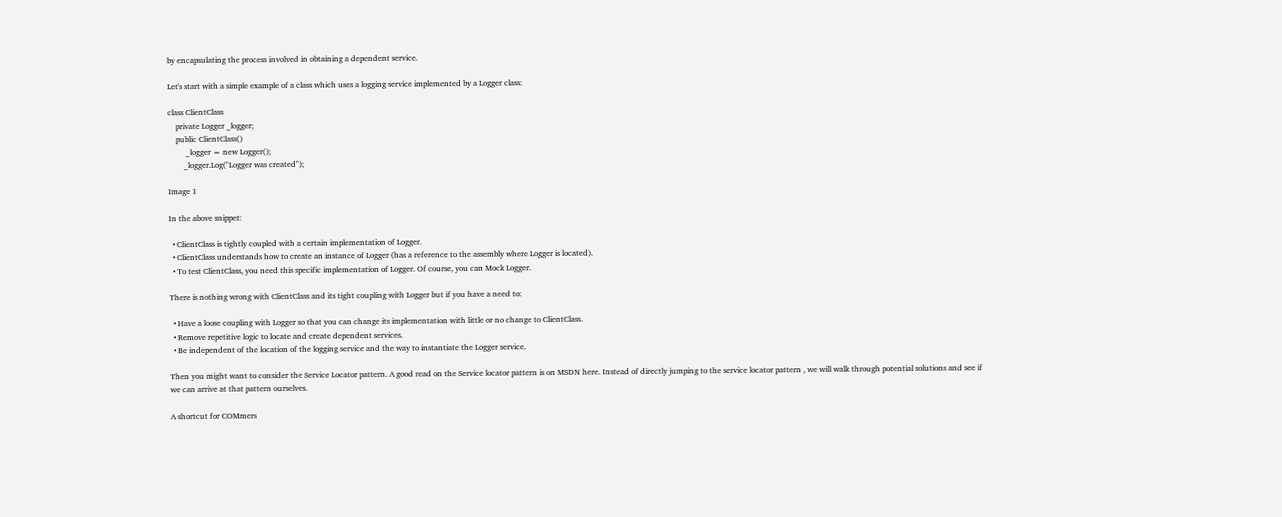by encapsulating the process involved in obtaining a dependent service.

Let's start with a simple example of a class which uses a logging service implemented by a Logger class:

class ClientClass
    private Logger _logger;
    public ClientClass()
         _logger = new Logger();
        _logger.Log("Logger was created");

Image 1

In the above snippet:

  • ClientClass is tightly coupled with a certain implementation of Logger.
  • ClientClass understands how to create an instance of Logger (has a reference to the assembly where Logger is located).
  • To test ClientClass, you need this specific implementation of Logger. Of course, you can Mock Logger.

There is nothing wrong with ClientClass and its tight coupling with Logger but if you have a need to:

  • Have a loose coupling with Logger so that you can change its implementation with little or no change to ClientClass.
  • Remove repetitive logic to locate and create dependent services.
  • Be independent of the location of the logging service and the way to instantiate the Logger service.

Then you might want to consider the Service Locator pattern. A good read on the Service locator pattern is on MSDN here. Instead of directly jumping to the service locator pattern , we will walk through potential solutions and see if we can arrive at that pattern ourselves.

A shortcut for COMmers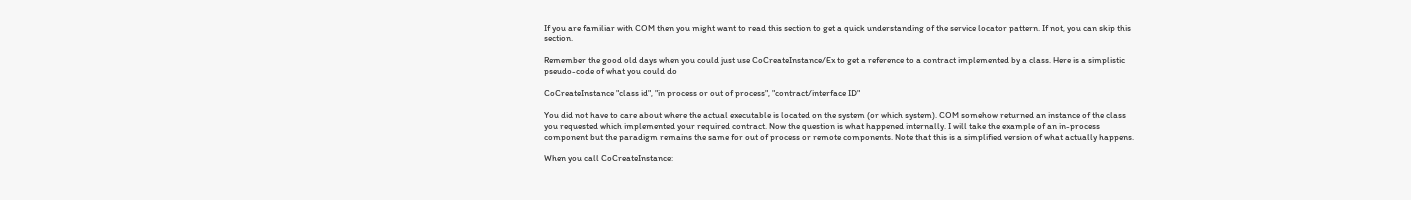If you are familiar with COM then you might want to read this section to get a quick understanding of the service locator pattern. If not, you can skip this section.

Remember the good old days when you could just use CoCreateInstance/Ex to get a reference to a contract implemented by a class. Here is a simplistic pseudo-code of what you could do

CoCreateInstance "class id", "in process or out of process", "contract/interface ID"

You did not have to care about where the actual executable is located on the system (or which system). COM somehow returned an instance of the class you requested which implemented your required contract. Now the question is what happened internally. I will take the example of an in-process component but the paradigm remains the same for out of process or remote components. Note that this is a simplified version of what actually happens.

When you call CoCreateInstance: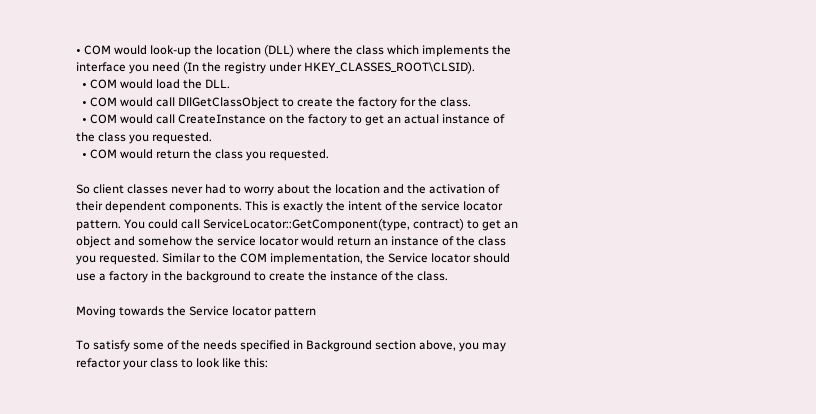• COM would look-up the location (DLL) where the class which implements the interface you need (In the registry under HKEY_CLASSES_ROOT\CLSID).
  • COM would load the DLL.
  • COM would call DllGetClassObject to create the factory for the class.
  • COM would call CreateInstance on the factory to get an actual instance of the class you requested.
  • COM would return the class you requested.

So client classes never had to worry about the location and the activation of their dependent components. This is exactly the intent of the service locator pattern. You could call ServiceLocator::GetComponent(type, contract) to get an object and somehow the service locator would return an instance of the class you requested. Similar to the COM implementation, the Service locator should use a factory in the background to create the instance of the class.

Moving towards the Service locator pattern

To satisfy some of the needs specified in Background section above, you may refactor your class to look like this: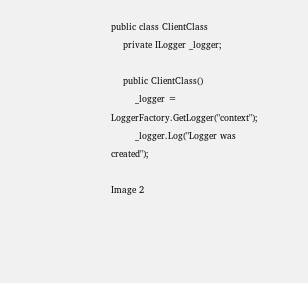public class ClientClass
    private ILogger _logger;

    public ClientClass()
        _logger = LoggerFactory.GetLogger("context");
        _logger.Log("Logger was created");

Image 2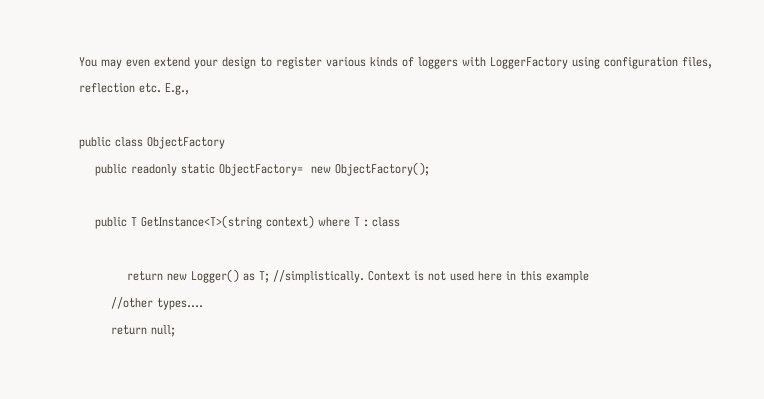You may even extend your design to register various kinds of loggers with LoggerFactory using configuration files, reflection etc. E.g.,

public class ObjectFactory
    public readonly static ObjectFactory=  new ObjectFactory();

    public T GetInstance<T>(string context) where T : class

            return new Logger() as T; //simplistically. Context is not used here in this example
        //other types....
        return null;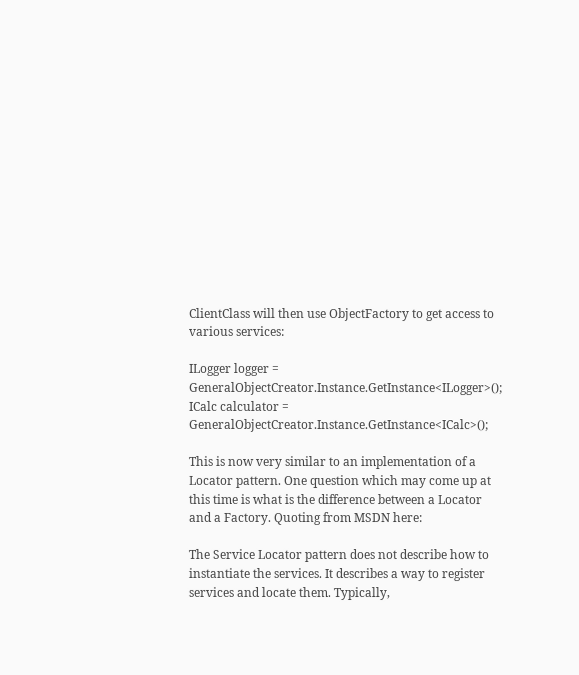ClientClass will then use ObjectFactory to get access to various services:

ILogger logger = GeneralObjectCreator.Instance.GetInstance<ILogger>();
ICalc calculator = GeneralObjectCreator.Instance.GetInstance<ICalc>();

This is now very similar to an implementation of a Locator pattern. One question which may come up at this time is what is the difference between a Locator and a Factory. Quoting from MSDN here:

The Service Locator pattern does not describe how to instantiate the services. It describes a way to register services and locate them. Typically,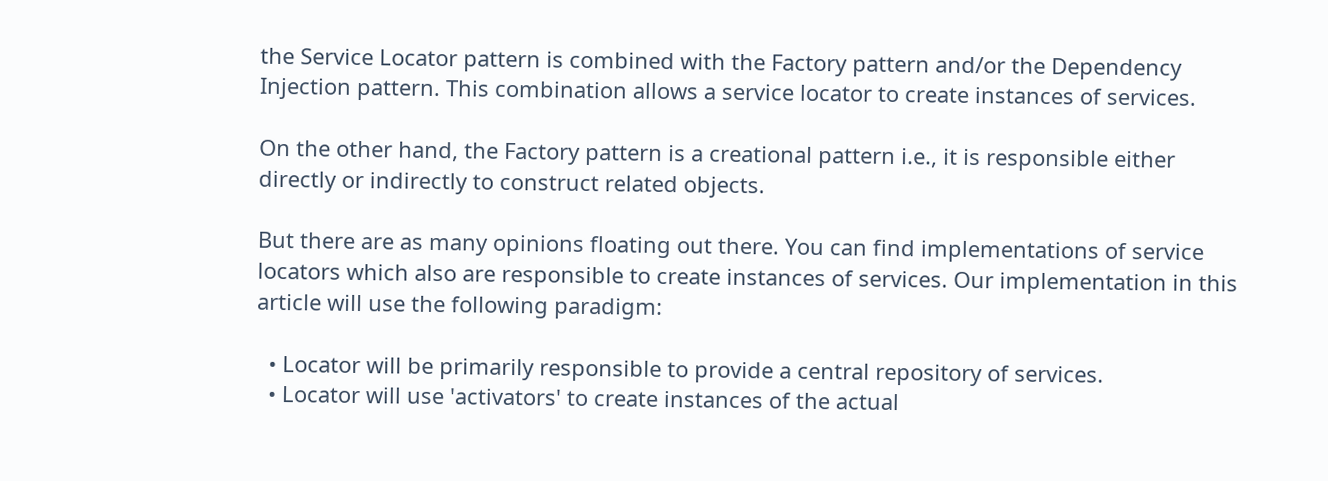the Service Locator pattern is combined with the Factory pattern and/or the Dependency Injection pattern. This combination allows a service locator to create instances of services.

On the other hand, the Factory pattern is a creational pattern i.e., it is responsible either directly or indirectly to construct related objects.

But there are as many opinions floating out there. You can find implementations of service locators which also are responsible to create instances of services. Our implementation in this article will use the following paradigm:

  • Locator will be primarily responsible to provide a central repository of services.
  • Locator will use 'activators' to create instances of the actual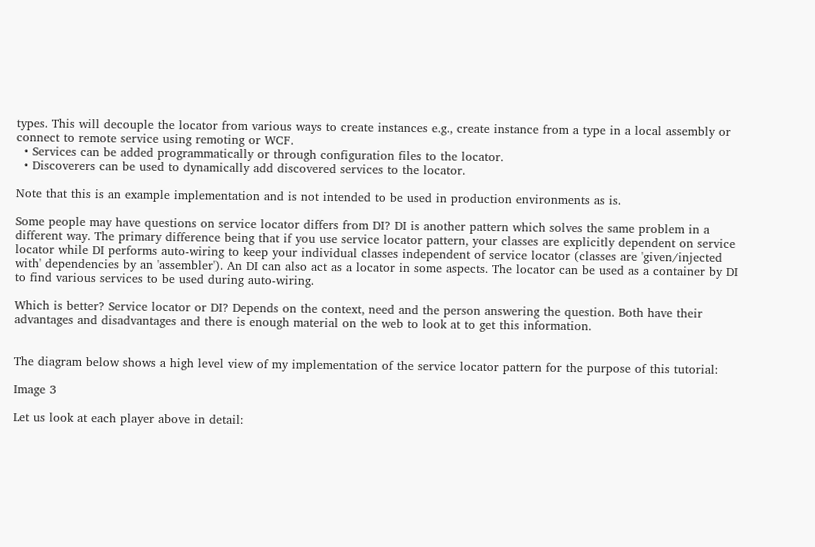types. This will decouple the locator from various ways to create instances e.g., create instance from a type in a local assembly or connect to remote service using remoting or WCF.
  • Services can be added programmatically or through configuration files to the locator.
  • Discoverers can be used to dynamically add discovered services to the locator.

Note that this is an example implementation and is not intended to be used in production environments as is.

Some people may have questions on service locator differs from DI? DI is another pattern which solves the same problem in a different way. The primary difference being that if you use service locator pattern, your classes are explicitly dependent on service locator while DI performs auto-wiring to keep your individual classes independent of service locator (classes are 'given/injected with' dependencies by an 'assembler'). An DI can also act as a locator in some aspects. The locator can be used as a container by DI to find various services to be used during auto-wiring.

Which is better? Service locator or DI? Depends on the context, need and the person answering the question. Both have their advantages and disadvantages and there is enough material on the web to look at to get this information.


The diagram below shows a high level view of my implementation of the service locator pattern for the purpose of this tutorial:

Image 3

Let us look at each player above in detail: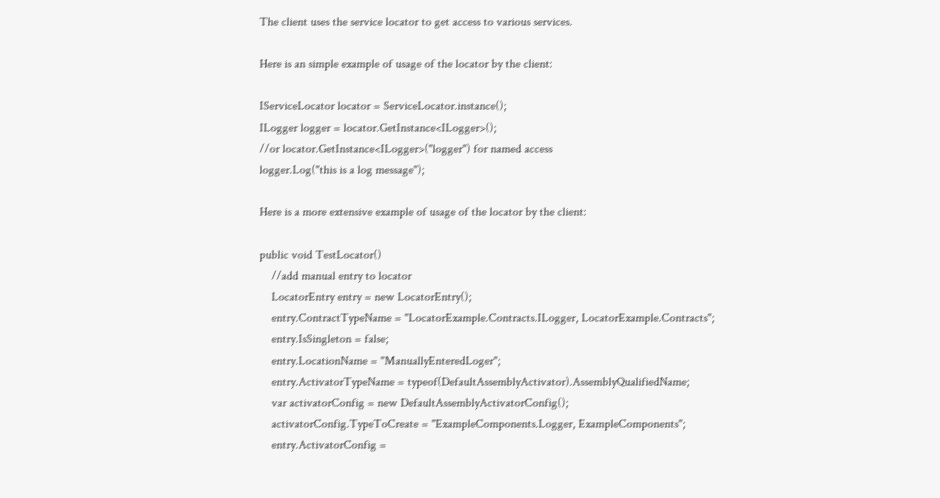The client uses the service locator to get access to various services.

Here is an simple example of usage of the locator by the client:

IServiceLocator locator = ServiceLocator.instance();
ILogger logger = locator.GetInstance<ILogger>();
//or locator.GetInstance<ILogger>("logger") for named access
logger.Log("this is a log message");

Here is a more extensive example of usage of the locator by the client:

public void TestLocator()
    //add manual entry to locator
    LocatorEntry entry = new LocatorEntry();
    entry.ContractTypeName = "LocatorExample.Contracts.ILogger, LocatorExample.Contracts";
    entry.IsSingleton = false;
    entry.LocationName = "ManuallyEnteredLoger";
    entry.ActivatorTypeName = typeof(DefaultAssemblyActivator).AssemblyQualifiedName;
    var activatorConfig = new DefaultAssemblyActivatorConfig();
    activatorConfig.TypeToCreate = "ExampleComponents.Logger, ExampleComponents";
    entry.ActivatorConfig =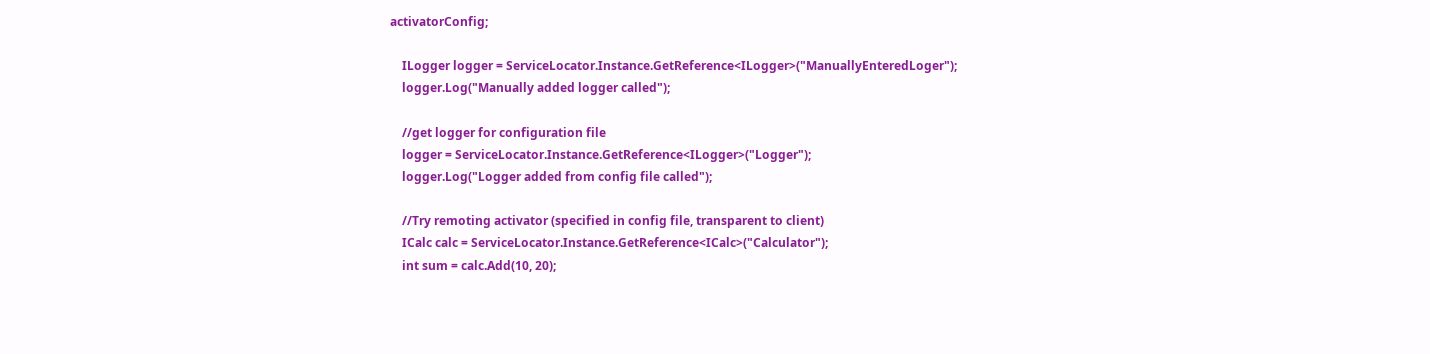activatorConfig;

    ILogger logger = ServiceLocator.Instance.GetReference<ILogger>("ManuallyEnteredLoger");
    logger.Log("Manually added logger called");

    //get logger for configuration file
    logger = ServiceLocator.Instance.GetReference<ILogger>("Logger");
    logger.Log("Logger added from config file called");

    //Try remoting activator (specified in config file, transparent to client)
    ICalc calc = ServiceLocator.Instance.GetReference<ICalc>("Calculator");
    int sum = calc.Add(10, 20);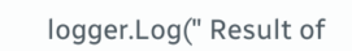logger.Log(" Result of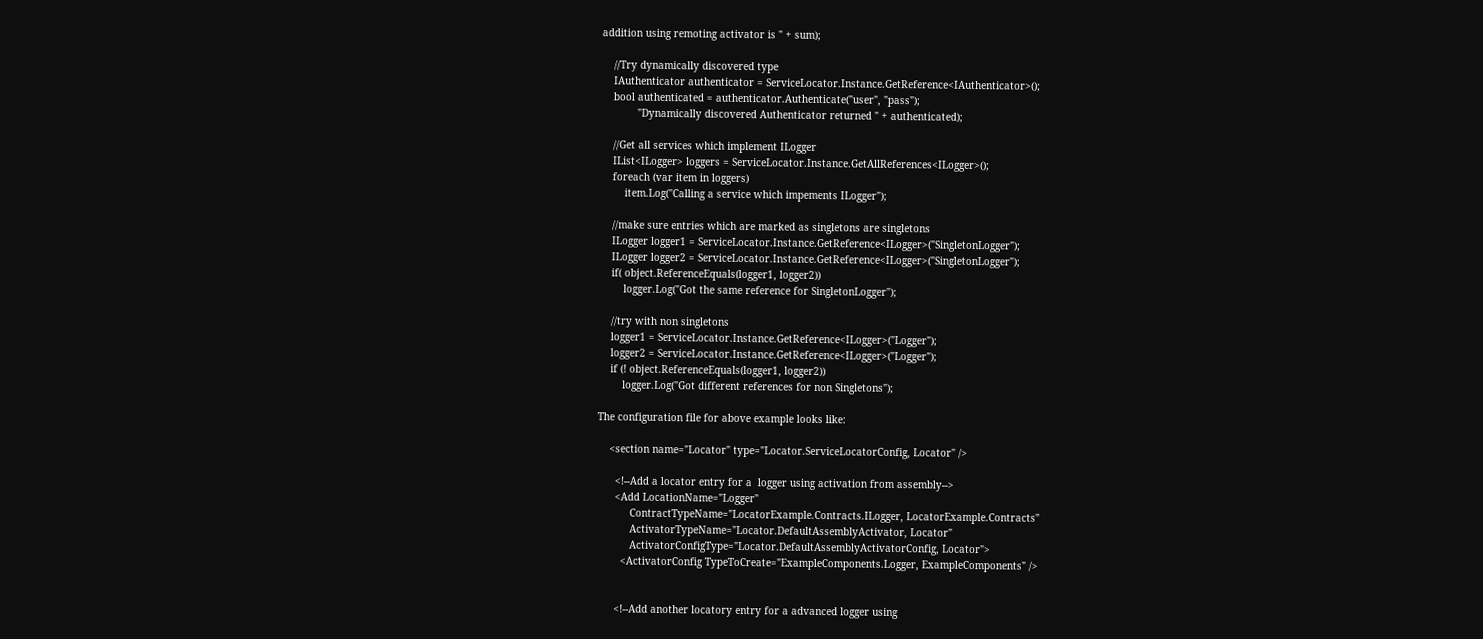addition using remoting activator is " + sum);

    //Try dynamically discovered type
    IAuthenticator authenticator = ServiceLocator.Instance.GetReference<IAuthenticator>();
    bool authenticated = authenticator.Authenticate("user", "pass");
            "Dynamically discovered Authenticator returned " + authenticated);

    //Get all services which implement ILogger
    IList<ILogger> loggers = ServiceLocator.Instance.GetAllReferences<ILogger>();
    foreach (var item in loggers)
        item.Log("Calling a service which impements ILogger");

    //make sure entries which are marked as singletons are singletons
    ILogger logger1 = ServiceLocator.Instance.GetReference<ILogger>("SingletonLogger");
    ILogger logger2 = ServiceLocator.Instance.GetReference<ILogger>("SingletonLogger");
    if( object.ReferenceEquals(logger1, logger2))
        logger.Log("Got the same reference for SingletonLogger");

    //try with non singletons
    logger1 = ServiceLocator.Instance.GetReference<ILogger>("Logger");
    logger2 = ServiceLocator.Instance.GetReference<ILogger>("Logger");
    if (! object.ReferenceEquals(logger1, logger2))
        logger.Log("Got different references for non Singletons");

The configuration file for above example looks like:

    <section name="Locator" type="Locator.ServiceLocatorConfig, Locator" />

      <!--Add a locator entry for a  logger using activation from assembly-->
      <Add LocationName="Logger"
           ContractTypeName="LocatorExample.Contracts.ILogger, LocatorExample.Contracts"
           ActivatorTypeName="Locator.DefaultAssemblyActivator, Locator"
           ActivatorConfigType="Locator.DefaultAssemblyActivatorConfig, Locator">
        <ActivatorConfig TypeToCreate="ExampleComponents.Logger, ExampleComponents" />


      <!--Add another locatory entry for a advanced logger using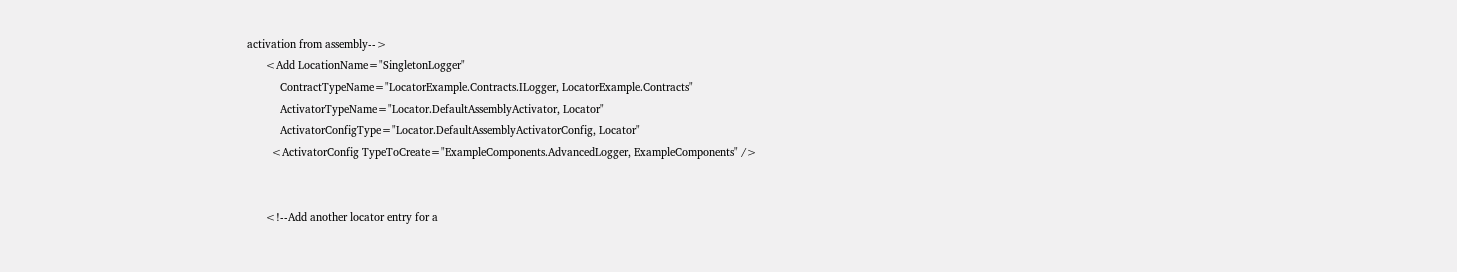activation from assembly-->
      <Add LocationName="SingletonLogger"
           ContractTypeName="LocatorExample.Contracts.ILogger, LocatorExample.Contracts"
           ActivatorTypeName="Locator.DefaultAssemblyActivator, Locator"
           ActivatorConfigType="Locator.DefaultAssemblyActivatorConfig, Locator"
        <ActivatorConfig TypeToCreate="ExampleComponents.AdvancedLogger, ExampleComponents" />


      <!--Add another locator entry for a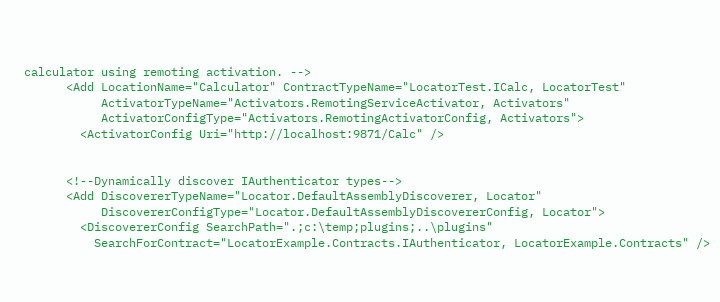calculator using remoting activation. -->
      <Add LocationName="Calculator" ContractTypeName="LocatorTest.ICalc, LocatorTest"
           ActivatorTypeName="Activators.RemotingServiceActivator, Activators"
           ActivatorConfigType="Activators.RemotingActivatorConfig, Activators">
        <ActivatorConfig Uri="http://localhost:9871/Calc" />


      <!--Dynamically discover IAuthenticator types-->
      <Add DiscovererTypeName="Locator.DefaultAssemblyDiscoverer, Locator"
           DiscovererConfigType="Locator.DefaultAssemblyDiscovererConfig, Locator">
        <DiscovererConfig SearchPath=".;c:\temp;plugins;..\plugins"
          SearchForContract="LocatorExample.Contracts.IAuthenticator, LocatorExample.Contracts" />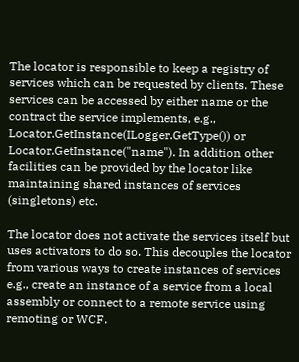The locator is responsible to keep a registry of services which can be requested by clients. These services can be accessed by either name or the contract the service implements, e.g., Locator.GetInstance(ILogger.GetType()) or Locator.GetInstance("name"). In addition other facilities can be provided by the locator like maintaining shared instances of services (singletons) etc.

The locator does not activate the services itself but uses activators to do so. This decouples the locator from various ways to create instances of services e.g., create an instance of a service from a local assembly or connect to a remote service using remoting or WCF.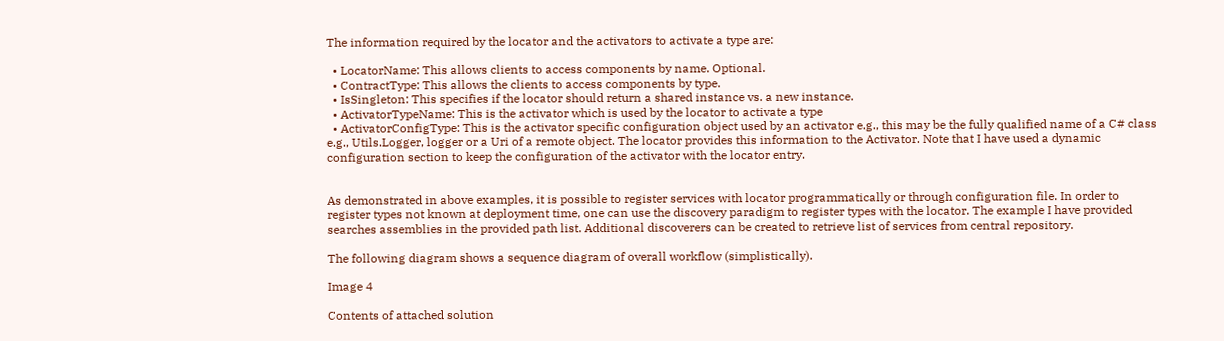The information required by the locator and the activators to activate a type are:

  • LocatorName: This allows clients to access components by name. Optional.
  • ContractType: This allows the clients to access components by type.
  • IsSingleton: This specifies if the locator should return a shared instance vs. a new instance.
  • ActivatorTypeName: This is the activator which is used by the locator to activate a type
  • ActivatorConfigType: This is the activator specific configuration object used by an activator e.g., this may be the fully qualified name of a C# class e.g., Utils.Logger, logger or a Uri of a remote object. The locator provides this information to the Activator. Note that I have used a dynamic configuration section to keep the configuration of the activator with the locator entry.


As demonstrated in above examples, it is possible to register services with locator programmatically or through configuration file. In order to register types not known at deployment time, one can use the discovery paradigm to register types with the locator. The example I have provided searches assemblies in the provided path list. Additional discoverers can be created to retrieve list of services from central repository.

The following diagram shows a sequence diagram of overall workflow (simplistically).

Image 4

Contents of attached solution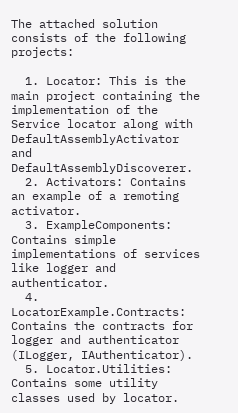The attached solution consists of the following projects:

  1. Locator: This is the main project containing the implementation of the Service locator along with DefaultAssemblyActivator and DefaultAssemblyDiscoverer.
  2. Activators: Contains an example of a remoting activator.
  3. ExampleComponents: Contains simple implementations of services like logger and authenticator.
  4. LocatorExample.Contracts: Contains the contracts for logger and authenticator (ILogger, IAuthenticator).
  5. Locator.Utilities: Contains some utility classes used by locator.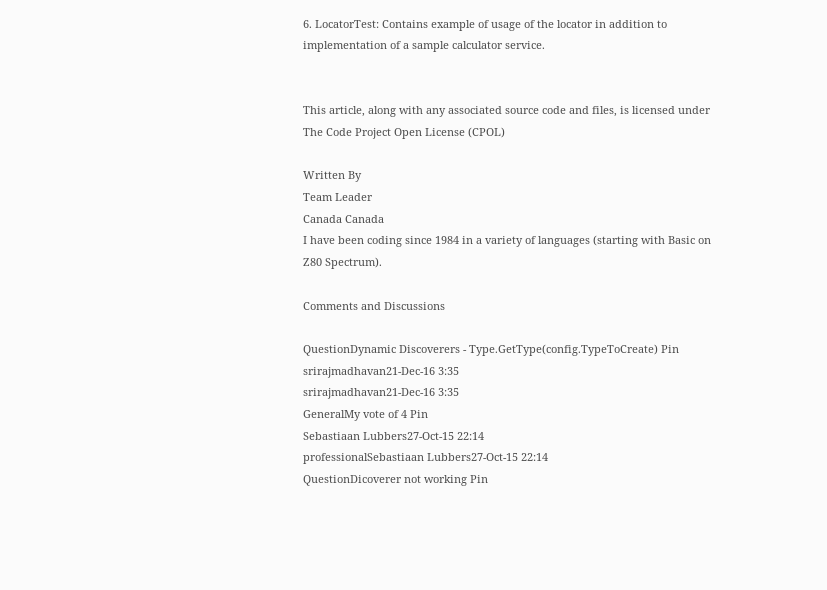6. LocatorTest: Contains example of usage of the locator in addition to implementation of a sample calculator service.


This article, along with any associated source code and files, is licensed under The Code Project Open License (CPOL)

Written By
Team Leader
Canada Canada
I have been coding since 1984 in a variety of languages (starting with Basic on Z80 Spectrum).

Comments and Discussions

QuestionDynamic Discoverers - Type.GetType(config.TypeToCreate) Pin
srirajmadhavan21-Dec-16 3:35
srirajmadhavan21-Dec-16 3:35
GeneralMy vote of 4 Pin
Sebastiaan Lubbers27-Oct-15 22:14
professionalSebastiaan Lubbers27-Oct-15 22:14
QuestionDicoverer not working Pin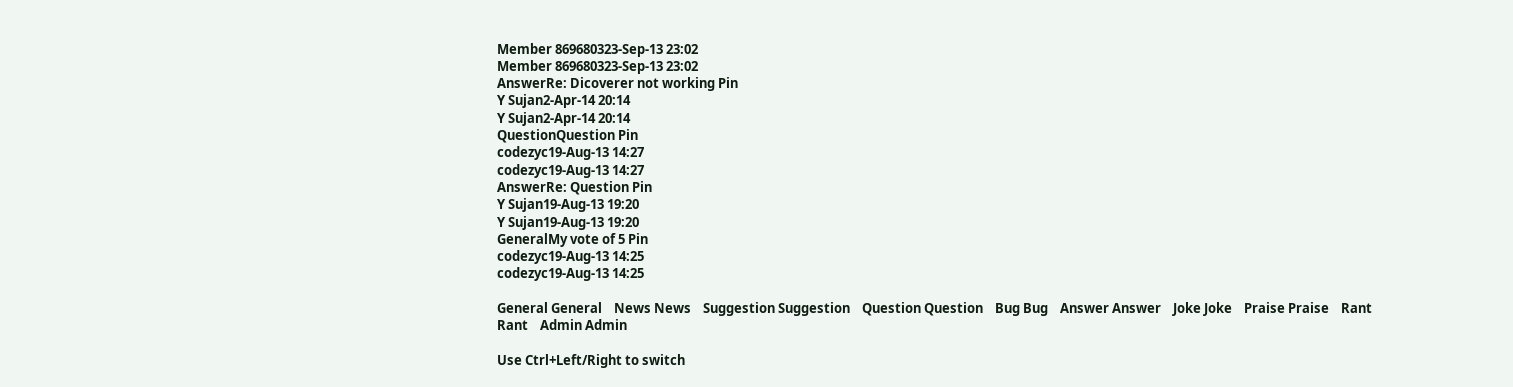Member 869680323-Sep-13 23:02
Member 869680323-Sep-13 23:02
AnswerRe: Dicoverer not working Pin
Y Sujan2-Apr-14 20:14
Y Sujan2-Apr-14 20:14
QuestionQuestion Pin
codezyc19-Aug-13 14:27
codezyc19-Aug-13 14:27
AnswerRe: Question Pin
Y Sujan19-Aug-13 19:20
Y Sujan19-Aug-13 19:20
GeneralMy vote of 5 Pin
codezyc19-Aug-13 14:25
codezyc19-Aug-13 14:25

General General    News News    Suggestion Suggestion    Question Question    Bug Bug    Answer Answer    Joke Joke    Praise Praise    Rant Rant    Admin Admin

Use Ctrl+Left/Right to switch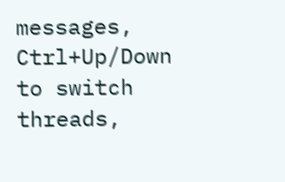messages, Ctrl+Up/Down to switch threads,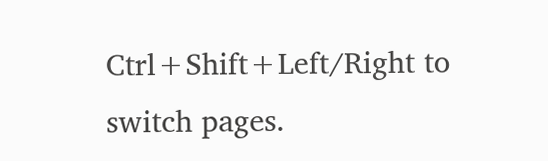Ctrl+Shift+Left/Right to switch pages.